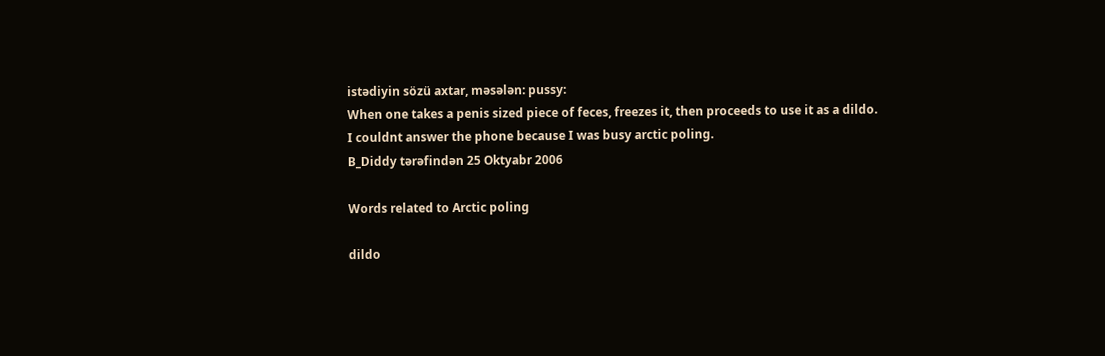istədiyin sözü axtar, məsələn: pussy:
When one takes a penis sized piece of feces, freezes it, then proceeds to use it as a dildo.
I couldnt answer the phone because I was busy arctic poling.
B_Diddy tərəfindən 25 Oktyabr 2006

Words related to Arctic poling

dildo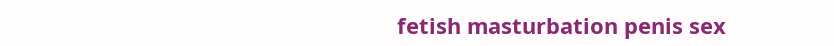fetish masturbation penis sex